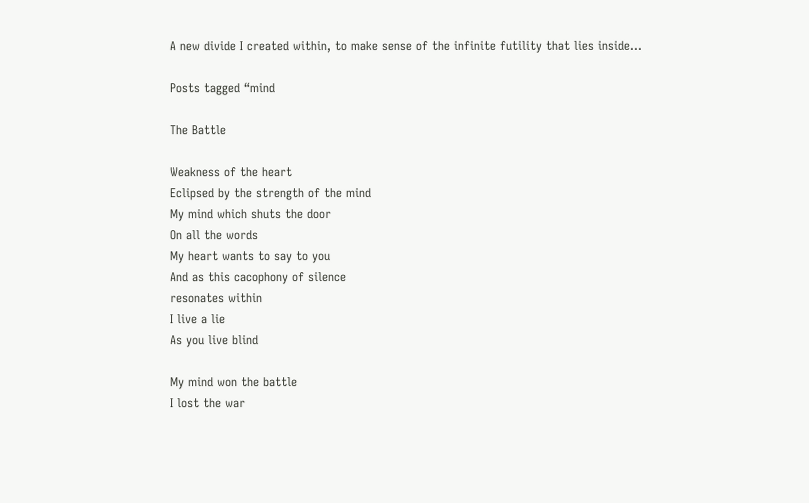A new divide I created within, to make sense of the infinite futility that lies inside…

Posts tagged “mind

The Battle

Weakness of the heart
Eclipsed by the strength of the mind
My mind which shuts the door
On all the words
My heart wants to say to you
And as this cacophony of silence
resonates within
I live a lie
As you live blind

My mind won the battle
I lost the war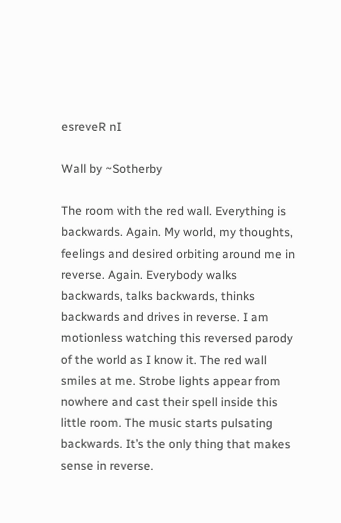esreveR nI

Wall by ~Sotherby

The room with the red wall. Everything is backwards. Again. My world, my thoughts, feelings and desired orbiting around me in reverse. Again. Everybody walks backwards, talks backwards, thinks backwards and drives in reverse. I am motionless watching this reversed parody of the world as I know it. The red wall smiles at me. Strobe lights appear from nowhere and cast their spell inside this little room. The music starts pulsating backwards. It’s the only thing that makes sense in reverse.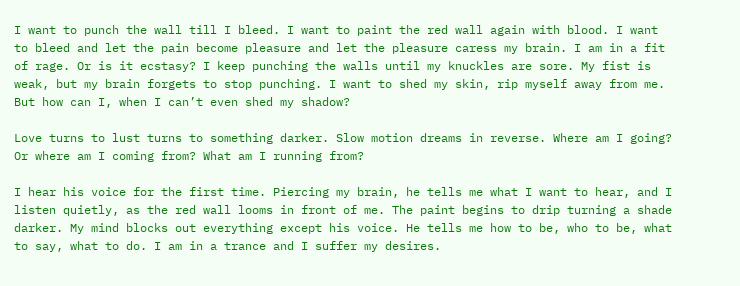I want to punch the wall till I bleed. I want to paint the red wall again with blood. I want to bleed and let the pain become pleasure and let the pleasure caress my brain. I am in a fit of rage. Or is it ecstasy? I keep punching the walls until my knuckles are sore. My fist is weak, but my brain forgets to stop punching. I want to shed my skin, rip myself away from me. But how can I, when I can’t even shed my shadow?

Love turns to lust turns to something darker. Slow motion dreams in reverse. Where am I going? Or where am I coming from? What am I running from?

I hear his voice for the first time. Piercing my brain, he tells me what I want to hear, and I listen quietly, as the red wall looms in front of me. The paint begins to drip turning a shade darker. My mind blocks out everything except his voice. He tells me how to be, who to be, what to say, what to do. I am in a trance and I suffer my desires.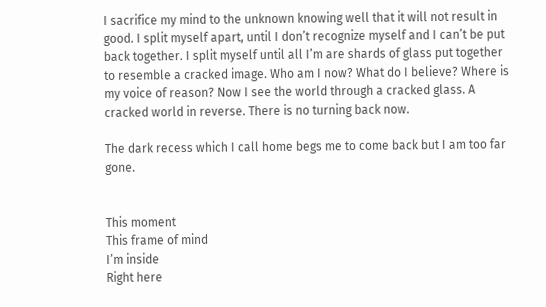I sacrifice my mind to the unknown knowing well that it will not result in good. I split myself apart, until I don’t recognize myself and I can’t be put back together. I split myself until all I’m are shards of glass put together to resemble a cracked image. Who am I now? What do I believe? Where is my voice of reason? Now I see the world through a cracked glass. A cracked world in reverse. There is no turning back now.

The dark recess which I call home begs me to come back but I am too far gone.


This moment
This frame of mind
I’m inside
Right here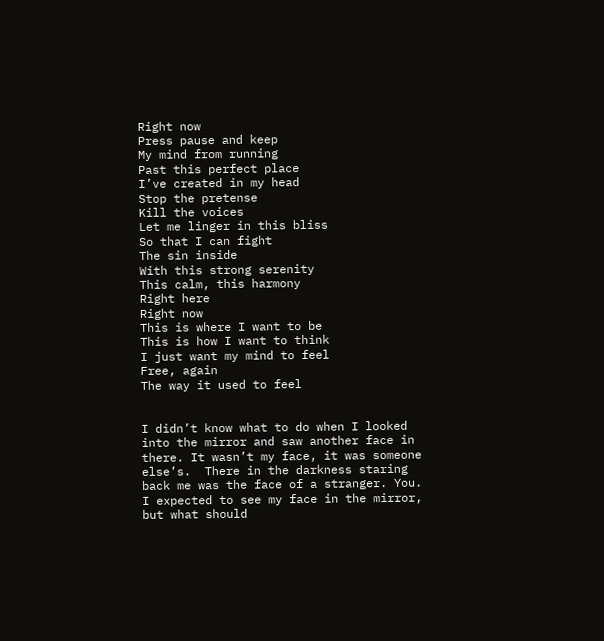Right now
Press pause and keep
My mind from running
Past this perfect place
I’ve created in my head
Stop the pretense
Kill the voices
Let me linger in this bliss
So that I can fight
The sin inside
With this strong serenity
This calm, this harmony
Right here
Right now
This is where I want to be
This is how I want to think
I just want my mind to feel
Free, again
The way it used to feel


I didn’t know what to do when I looked into the mirror and saw another face in there. It wasn’t my face, it was someone else’s.  There in the darkness staring back me was the face of a stranger. You. I expected to see my face in the mirror, but what should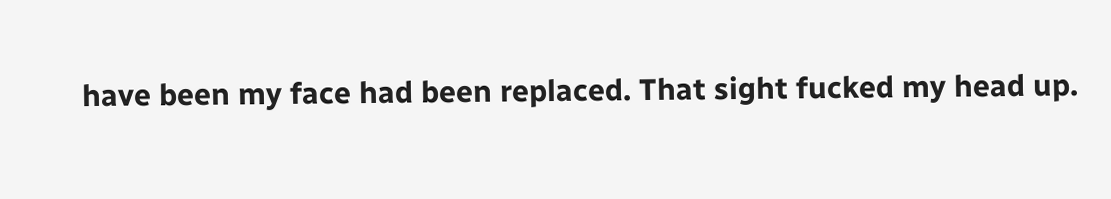have been my face had been replaced. That sight fucked my head up.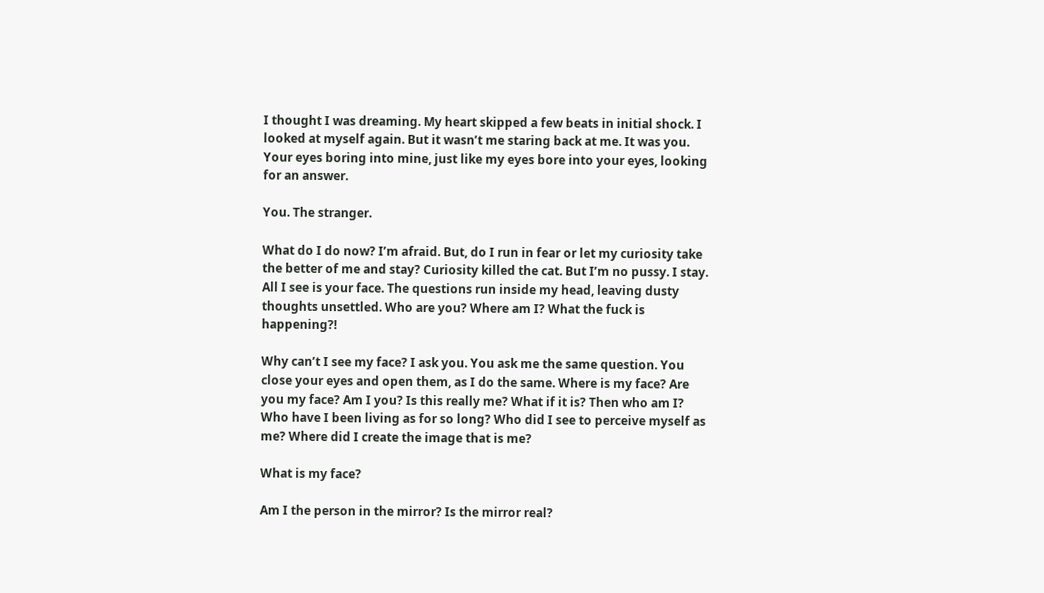I thought I was dreaming. My heart skipped a few beats in initial shock. I looked at myself again. But it wasn’t me staring back at me. It was you. Your eyes boring into mine, just like my eyes bore into your eyes, looking for an answer.

You. The stranger.

What do I do now? I’m afraid. But, do I run in fear or let my curiosity take the better of me and stay? Curiosity killed the cat. But I’m no pussy. I stay. All I see is your face. The questions run inside my head, leaving dusty thoughts unsettled. Who are you? Where am I? What the fuck is happening?!

Why can’t I see my face? I ask you. You ask me the same question. You close your eyes and open them, as I do the same. Where is my face? Are you my face? Am I you? Is this really me? What if it is? Then who am I? Who have I been living as for so long? Who did I see to perceive myself as me? Where did I create the image that is me?

What is my face?

Am I the person in the mirror? Is the mirror real?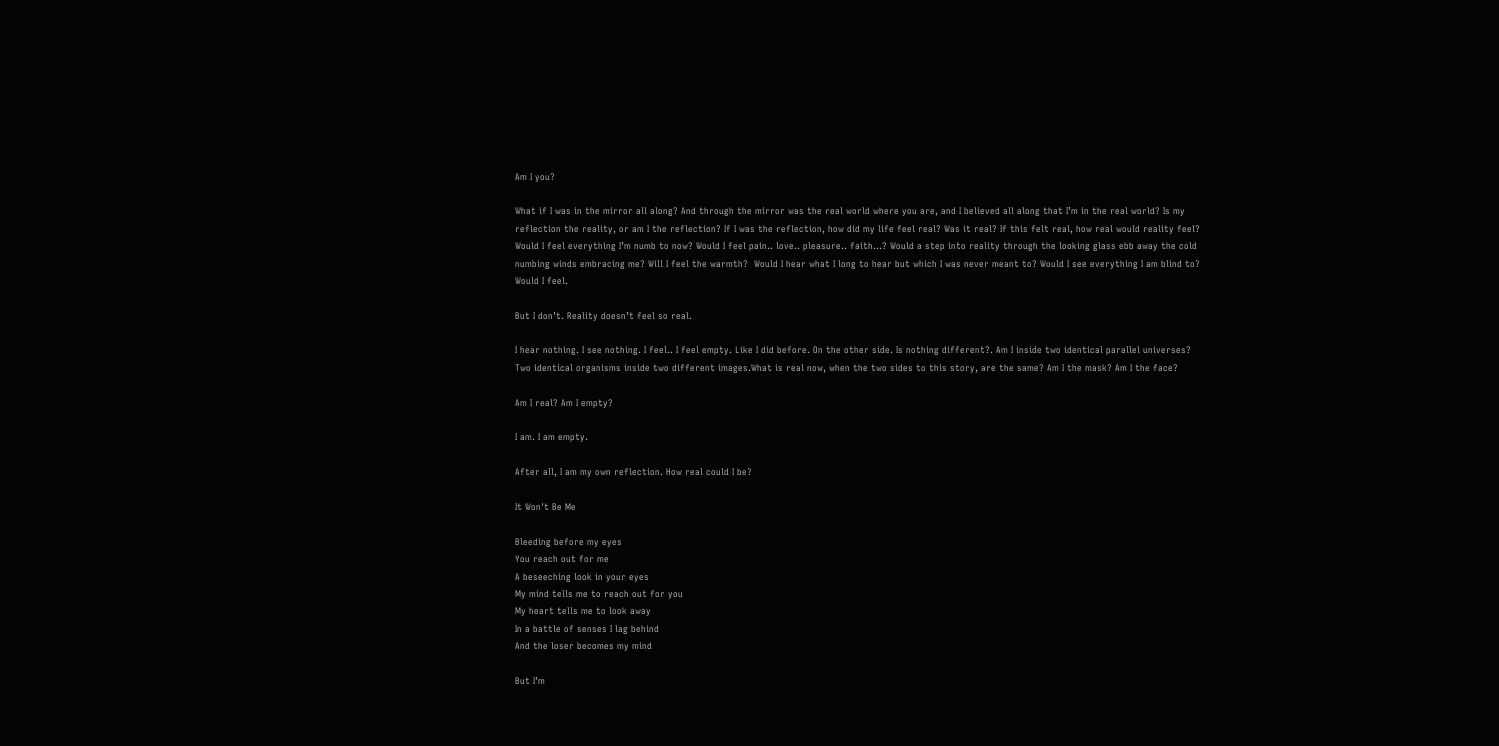Am I you?

What if I was in the mirror all along? And through the mirror was the real world where you are, and I believed all along that I’m in the real world? Is my reflection the reality, or am I the reflection? If I was the reflection, how did my life feel real? Was it real? If this felt real, how real would reality feel? Would I feel everything I’m numb to now? Would I feel pain.. love.. pleasure.. faith…? Would a step into reality through the looking glass ebb away the cold numbing winds embracing me? Will I feel the warmth?  Would I hear what I long to hear but which I was never meant to? Would I see everything I am blind to? Would I feel.

But I don’t. Reality doesn’t feel so real.

I hear nothing. I see nothing. I feel.. I feel empty. Like I did before. On the other side. Is nothing different?. Am I inside two identical parallel universes? Two identical organisms inside two different images.What is real now, when the two sides to this story, are the same? Am I the mask? Am I the face?

Am I real? Am I empty?

I am. I am empty.

After all, I am my own reflection. How real could I be?

It Won't Be Me

Bleeding before my eyes
You reach out for me
A beseeching look in your eyes
My mind tells me to reach out for you
My heart tells me to look away
In a battle of senses I lag behind
And the loser becomes my mind

But I’m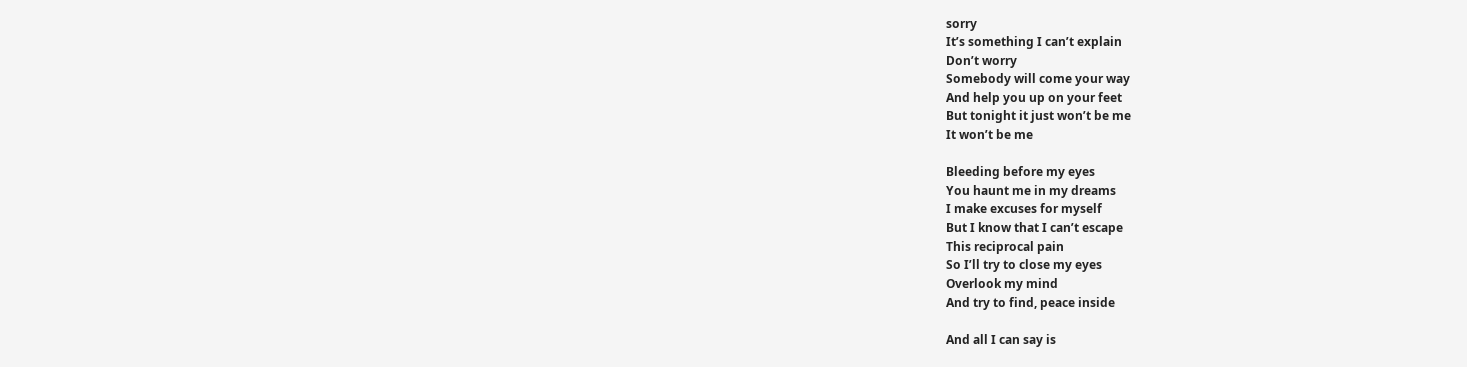sorry
It’s something I can’t explain
Don’t worry
Somebody will come your way
And help you up on your feet
But tonight it just won’t be me
It won’t be me

Bleeding before my eyes
You haunt me in my dreams
I make excuses for myself
But I know that I can’t escape
This reciprocal pain
So I’ll try to close my eyes
Overlook my mind
And try to find, peace inside

And all I can say is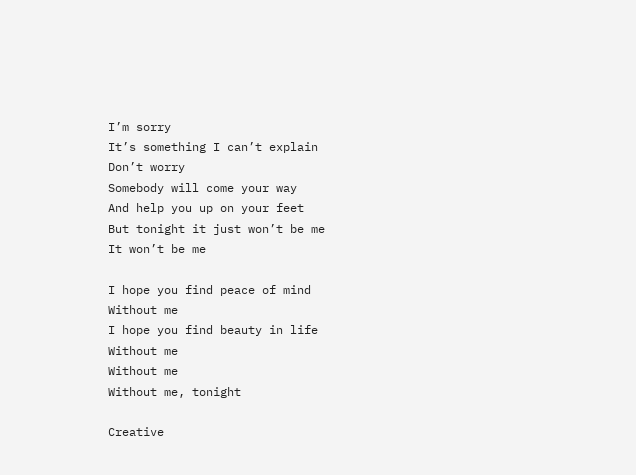I’m sorry
It’s something I can’t explain
Don’t worry
Somebody will come your way
And help you up on your feet
But tonight it just won’t be me
It won’t be me

I hope you find peace of mind
Without me
I hope you find beauty in life
Without me
Without me
Without me, tonight

Creative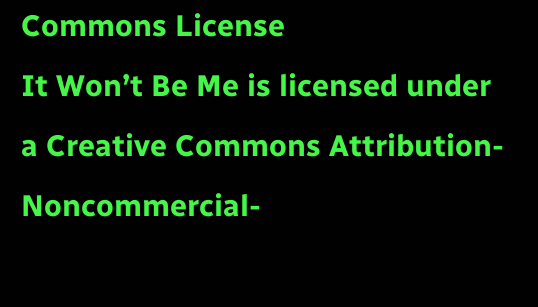Commons License
It Won’t Be Me is licensed under a Creative Commons Attribution-Noncommercial-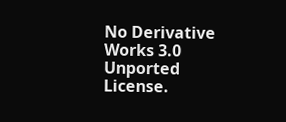No Derivative Works 3.0 Unported License.